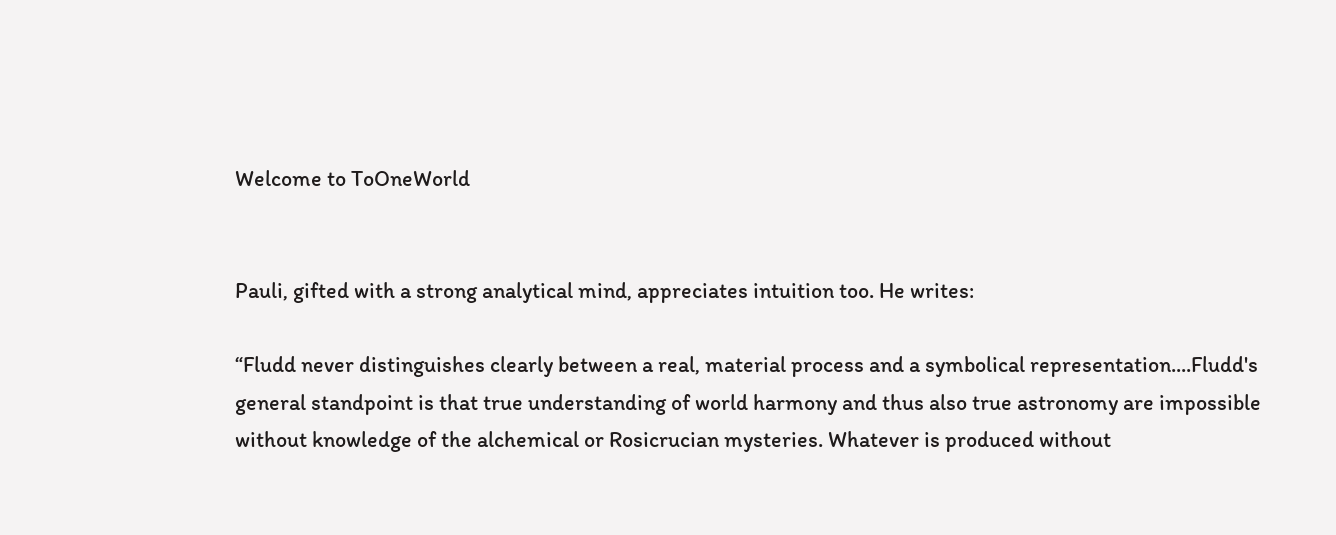Welcome to ToOneWorld


Pauli, gifted with a strong analytical mind, appreciates intuition too. He writes:

“Fludd never distinguishes clearly between a real, material process and a symbolical representation....Fludd's general standpoint is that true understanding of world harmony and thus also true astronomy are impossible without knowledge of the alchemical or Rosicrucian mysteries. Whatever is produced without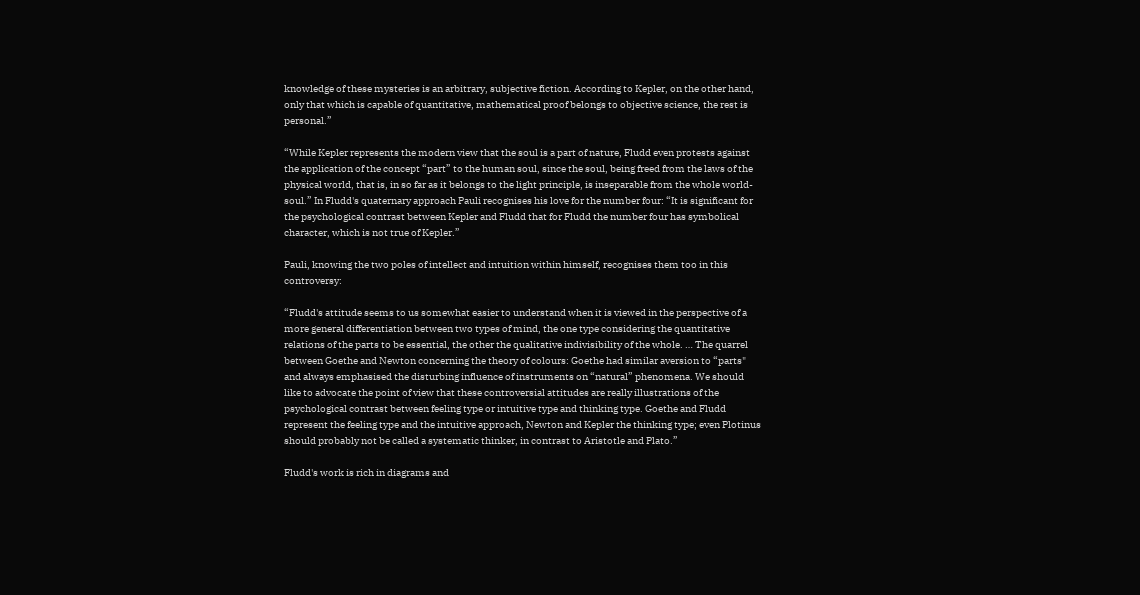knowledge of these mysteries is an arbitrary, subjective fiction. According to Kepler, on the other hand, only that which is capable of quantitative, mathematical proof belongs to objective science, the rest is personal.”

“While Kepler represents the modern view that the soul is a part of nature, Fludd even protests against the application of the concept “part” to the human soul, since the soul, being freed from the laws of the physical world, that is, in so far as it belongs to the light principle, is inseparable from the whole world-soul.” In Fludd's quaternary approach Pauli recognises his love for the number four: “It is significant for the psychological contrast between Kepler and Fludd that for Fludd the number four has symbolical character, which is not true of Kepler.”

Pauli, knowing the two poles of intellect and intuition within himself, recognises them too in this controversy:

“Fludd's attitude seems to us somewhat easier to understand when it is viewed in the perspective of a more general differentiation between two types of mind, the one type considering the quantitative relations of the parts to be essential, the other the qualitative indivisibility of the whole. … The quarrel between Goethe and Newton concerning the theory of colours: Goethe had similar aversion to “parts" and always emphasised the disturbing influence of instruments on “natural” phenomena. We should like to advocate the point of view that these controversial attitudes are really illustrations of the psychological contrast between feeling type or intuitive type and thinking type. Goethe and Fludd represent the feeling type and the intuitive approach, Newton and Kepler the thinking type; even Plotinus should probably not be called a systematic thinker, in contrast to Aristotle and Plato.”

Fludd's work is rich in diagrams and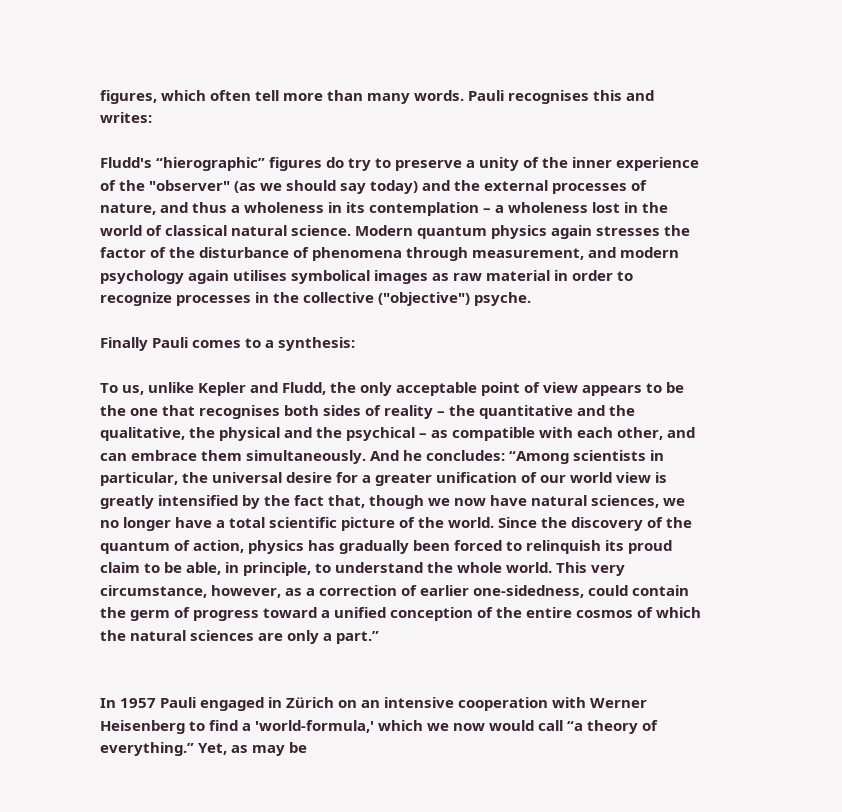figures, which often tell more than many words. Pauli recognises this and writes:

Fludd's “hierographic” figures do try to preserve a unity of the inner experience of the "observer" (as we should say today) and the external processes of nature, and thus a wholeness in its contemplation – a wholeness lost in the world of classical natural science. Modern quantum physics again stresses the factor of the disturbance of phenomena through measurement, and modern psychology again utilises symbolical images as raw material in order to recognize processes in the collective ("objective") psyche.

Finally Pauli comes to a synthesis:

To us, unlike Kepler and Fludd, the only acceptable point of view appears to be the one that recognises both sides of reality – the quantitative and the qualitative, the physical and the psychical – as compatible with each other, and can embrace them simultaneously. And he concludes: “Among scientists in particular, the universal desire for a greater unification of our world view is greatly intensified by the fact that, though we now have natural sciences, we no longer have a total scientific picture of the world. Since the discovery of the quantum of action, physics has gradually been forced to relinquish its proud claim to be able, in principle, to understand the whole world. This very circumstance, however, as a correction of earlier one-sidedness, could contain the germ of progress toward a unified conception of the entire cosmos of which the natural sciences are only a part.”


In 1957 Pauli engaged in Zürich on an intensive cooperation with Werner Heisenberg to find a 'world-formula,' which we now would call “a theory of everything.” Yet, as may be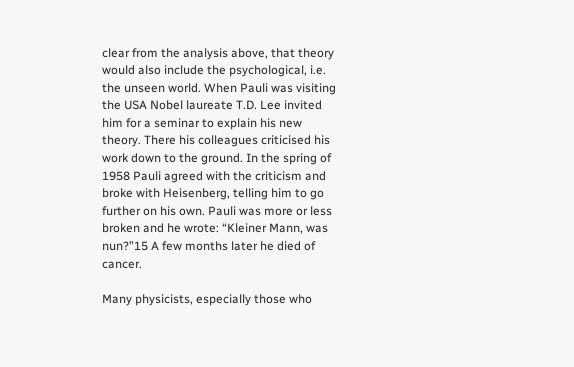clear from the analysis above, that theory would also include the psychological, i.e. the unseen world. When Pauli was visiting the USA Nobel laureate T.D. Lee invited him for a seminar to explain his new theory. There his colleagues criticised his work down to the ground. In the spring of 1958 Pauli agreed with the criticism and broke with Heisenberg, telling him to go further on his own. Pauli was more or less broken and he wrote: “Kleiner Mann, was nun?”15 A few months later he died of cancer.

Many physicists, especially those who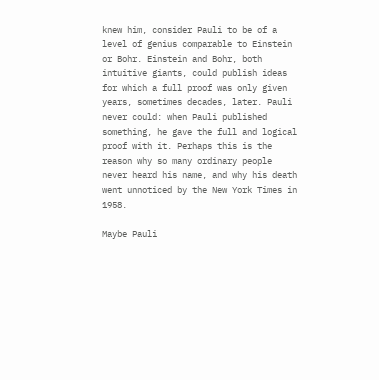knew him, consider Pauli to be of a level of genius comparable to Einstein or Bohr. Einstein and Bohr, both intuitive giants, could publish ideas for which a full proof was only given years, sometimes decades, later. Pauli never could: when Pauli published something, he gave the full and logical proof with it. Perhaps this is the reason why so many ordinary people never heard his name, and why his death went unnoticed by the New York Times in 1958.

Maybe Pauli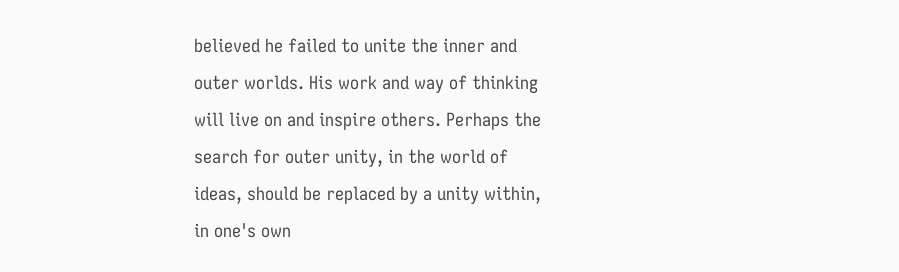believed he failed to unite the inner and outer worlds. His work and way of thinking will live on and inspire others. Perhaps the search for outer unity, in the world of ideas, should be replaced by a unity within, in one's own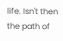life. Isn't then the path of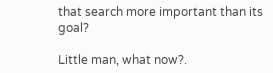that search more important than its goal?

Little man, what now?.